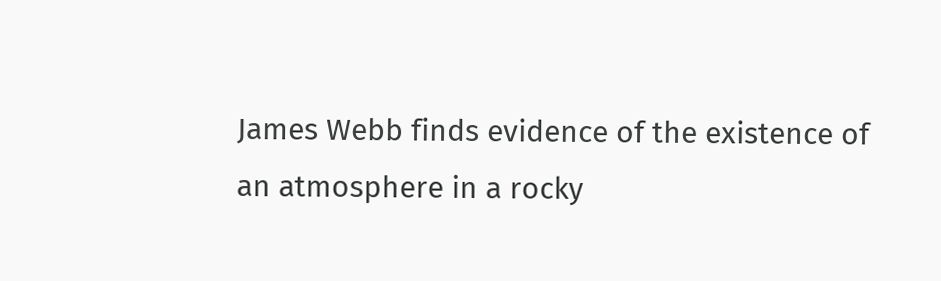James Webb finds evidence of the existence of an atmosphere in a rocky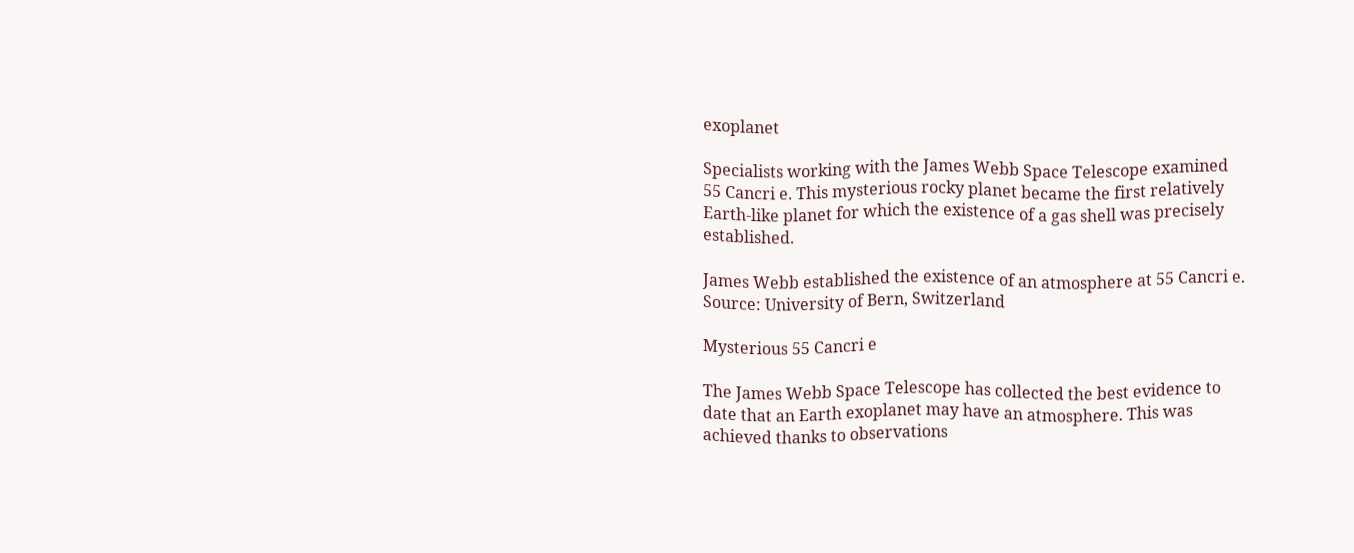exoplanet

Specialists working with the James Webb Space Telescope examined 55 Cancri e. This mysterious rocky planet became the first relatively Earth-like planet for which the existence of a gas shell was precisely established.

James Webb established the existence of an atmosphere at 55 Cancri e. Source: University of Bern, Switzerland

Mysterious 55 Cancri e

The James Webb Space Telescope has collected the best evidence to date that an Earth exoplanet may have an atmosphere. This was achieved thanks to observations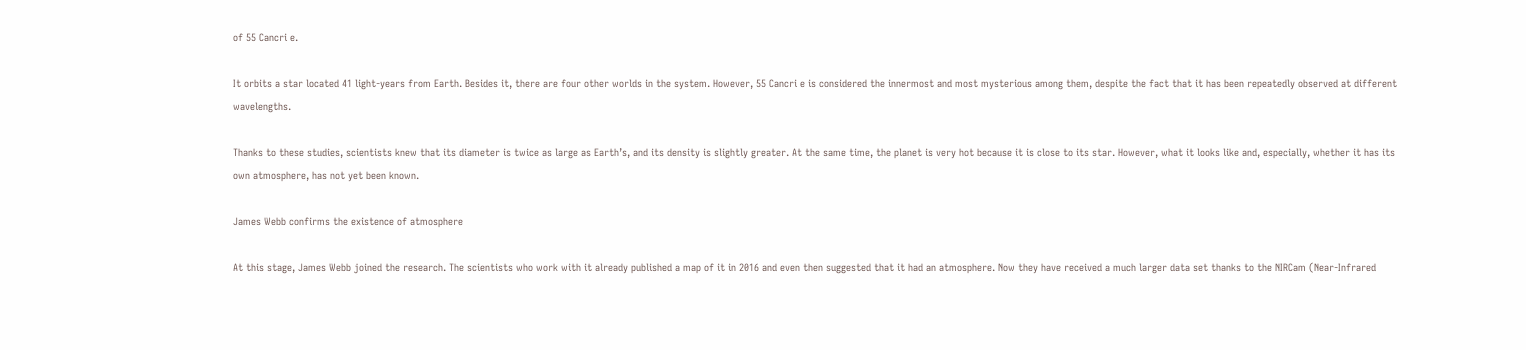of 55 Cancri e.

It orbits a star located 41 light-years from Earth. Besides it, there are four other worlds in the system. However, 55 Cancri e is considered the innermost and most mysterious among them, despite the fact that it has been repeatedly observed at different wavelengths.

Thanks to these studies, scientists knew that its diameter is twice as large as Earth’s, and its density is slightly greater. At the same time, the planet is very hot because it is close to its star. However, what it looks like and, especially, whether it has its own atmosphere, has not yet been known.

James Webb confirms the existence of atmosphere

At this stage, James Webb joined the research. The scientists who work with it already published a map of it in 2016 and even then suggested that it had an atmosphere. Now they have received a much larger data set thanks to the NIRCam (Near-Infrared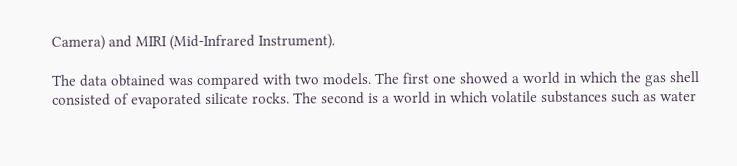Camera) and MIRI (Mid-Infrared Instrument).

The data obtained was compared with two models. The first one showed a world in which the gas shell consisted of evaporated silicate rocks. The second is a world in which volatile substances such as water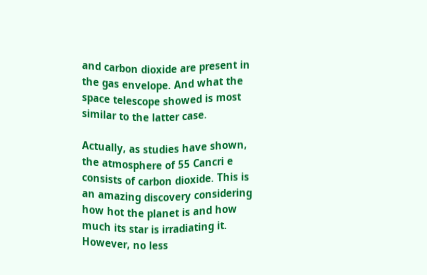and carbon dioxide are present in the gas envelope. And what the space telescope showed is most similar to the latter case.

Actually, as studies have shown, the atmosphere of 55 Cancri e consists of carbon dioxide. This is an amazing discovery considering how hot the planet is and how much its star is irradiating it. However, no less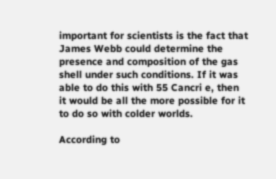important for scientists is the fact that James Webb could determine the presence and composition of the gas shell under such conditions. If it was able to do this with 55 Cancri e, then it would be all the more possible for it to do so with colder worlds.

According to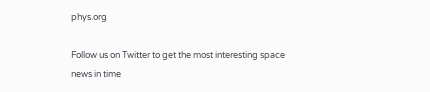phys.org

Follow us on Twitter to get the most interesting space news in time